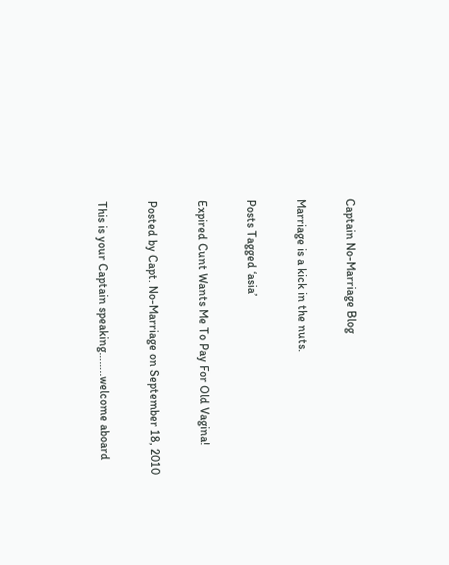Captain No-Marriage Blog

Marriage is a kick in the nuts.

Posts Tagged ‘asia’

Expired Cunt Wants Me To Pay For Old Vagina!

Posted by Capt. No-Marriage on September 18, 2010

This is your Captain speaking……..welcome aboard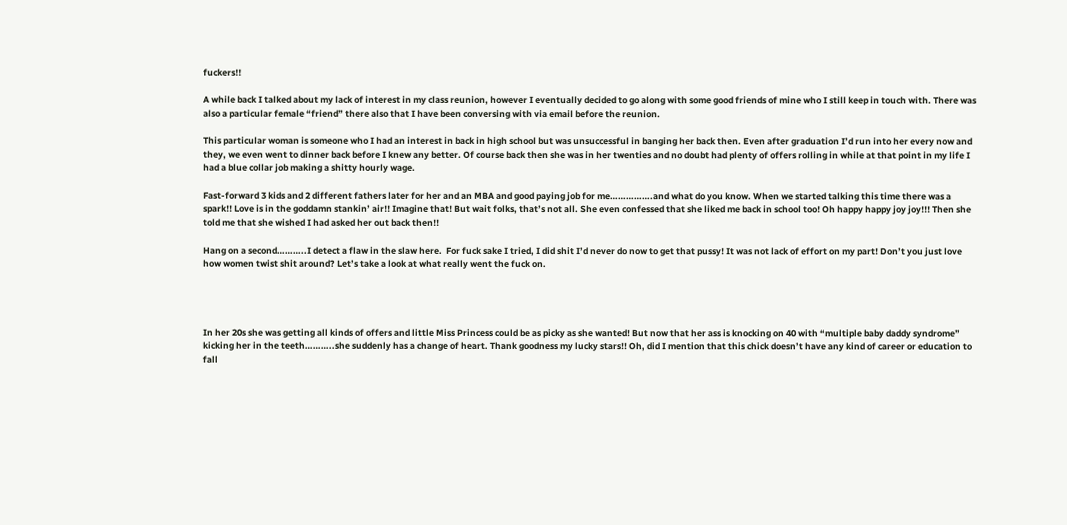fuckers!!

A while back I talked about my lack of interest in my class reunion, however I eventually decided to go along with some good friends of mine who I still keep in touch with. There was also a particular female “friend” there also that I have been conversing with via email before the reunion.

This particular woman is someone who I had an interest in back in high school but was unsuccessful in banging her back then. Even after graduation I’d run into her every now and they, we even went to dinner back before I knew any better. Of course back then she was in her twenties and no doubt had plenty of offers rolling in while at that point in my life I had a blue collar job making a shitty hourly wage.

Fast-forward 3 kids and 2 different fathers later for her and an MBA and good paying job for me…………….and what do you know. When we started talking this time there was a spark!! Love is in the goddamn stankin’ air!! Imagine that! But wait folks, that’s not all. She even confessed that she liked me back in school too! Oh happy happy joy joy!!! Then she told me that she wished I had asked her out back then!!

Hang on a second………..I detect a flaw in the slaw here.  For fuck sake I tried, I did shit I’d never do now to get that pussy! It was not lack of effort on my part! Don’t you just love how women twist shit around? Let’s take a look at what really went the fuck on.




In her 20s she was getting all kinds of offers and little Miss Princess could be as picky as she wanted! But now that her ass is knocking on 40 with “multiple baby daddy syndrome” kicking her in the teeth………..she suddenly has a change of heart. Thank goodness my lucky stars!! Oh, did I mention that this chick doesn’t have any kind of career or education to fall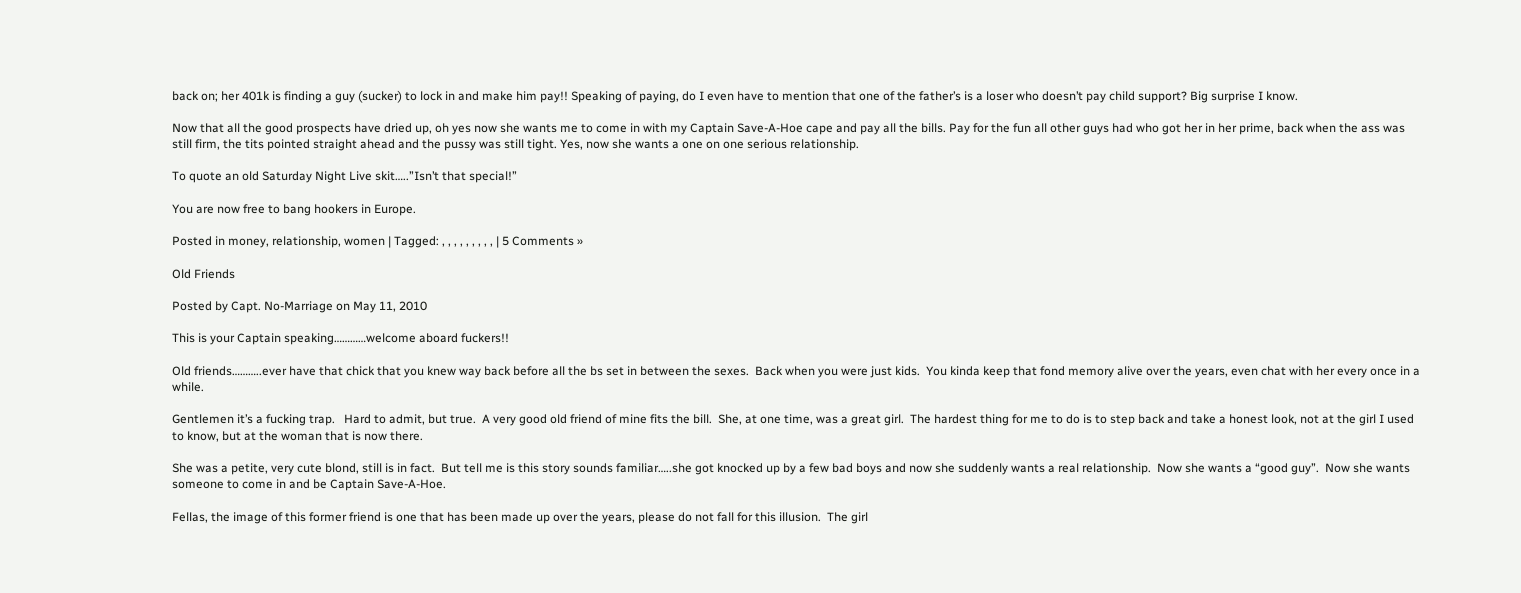back on; her 401k is finding a guy (sucker) to lock in and make him pay!! Speaking of paying, do I even have to mention that one of the father’s is a loser who doesn’t pay child support? Big surprise I know.

Now that all the good prospects have dried up, oh yes now she wants me to come in with my Captain Save-A-Hoe cape and pay all the bills. Pay for the fun all other guys had who got her in her prime, back when the ass was still firm, the tits pointed straight ahead and the pussy was still tight. Yes, now she wants a one on one serious relationship.

To quote an old Saturday Night Live skit…..”Isn’t that special!”

You are now free to bang hookers in Europe.

Posted in money, relationship, women | Tagged: , , , , , , , , , | 5 Comments »

Old Friends

Posted by Capt. No-Marriage on May 11, 2010

This is your Captain speaking…………welcome aboard fuckers!!

Old friends………..ever have that chick that you knew way back before all the bs set in between the sexes.  Back when you were just kids.  You kinda keep that fond memory alive over the years, even chat with her every once in a while.

Gentlemen it’s a fucking trap.   Hard to admit, but true.  A very good old friend of mine fits the bill.  She, at one time, was a great girl.  The hardest thing for me to do is to step back and take a honest look, not at the girl I used to know, but at the woman that is now there.

She was a petite, very cute blond, still is in fact.  But tell me is this story sounds familiar…..she got knocked up by a few bad boys and now she suddenly wants a real relationship.  Now she wants a “good guy”.  Now she wants someone to come in and be Captain Save-A-Hoe.

Fellas, the image of this former friend is one that has been made up over the years, please do not fall for this illusion.  The girl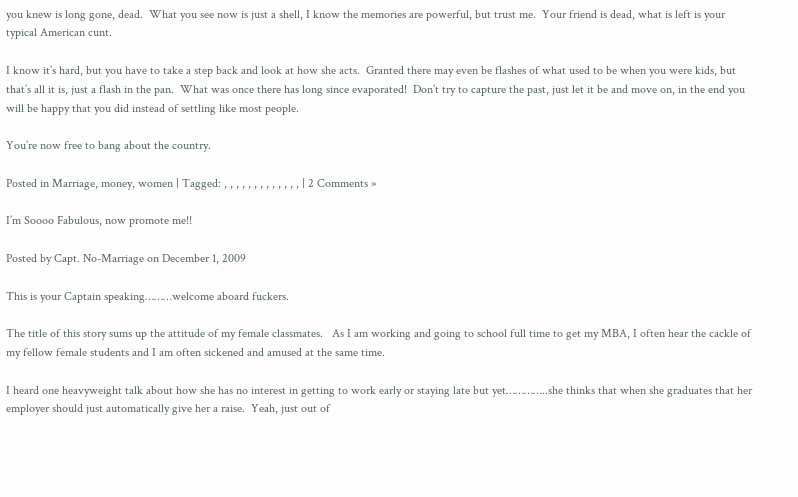you knew is long gone, dead.  What you see now is just a shell, I know the memories are powerful, but trust me.  Your friend is dead, what is left is your typical American cunt.

I know it’s hard, but you have to take a step back and look at how she acts.  Granted there may even be flashes of what used to be when you were kids, but that’s all it is, just a flash in the pan.  What was once there has long since evaporated!  Don’t try to capture the past, just let it be and move on, in the end you will be happy that you did instead of settling like most people.

You’re now free to bang about the country.

Posted in Marriage, money, women | Tagged: , , , , , , , , , , , , , | 2 Comments »

I’m Soooo Fabulous, now promote me!!

Posted by Capt. No-Marriage on December 1, 2009

This is your Captain speaking………welcome aboard fuckers.

The title of this story sums up the attitude of my female classmates.   As I am working and going to school full time to get my MBA, I often hear the cackle of my fellow female students and I am often sickened and amused at the same time.

I heard one heavyweight talk about how she has no interest in getting to work early or staying late but yet…………..she thinks that when she graduates that her employer should just automatically give her a raise.  Yeah, just out of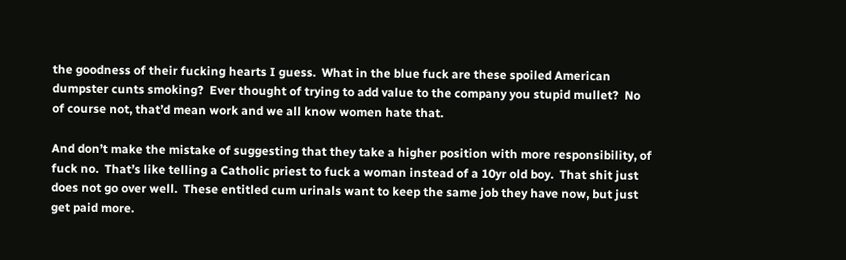the goodness of their fucking hearts I guess.  What in the blue fuck are these spoiled American dumpster cunts smoking?  Ever thought of trying to add value to the company you stupid mullet?  No of course not, that’d mean work and we all know women hate that.

And don’t make the mistake of suggesting that they take a higher position with more responsibility, of fuck no.  That’s like telling a Catholic priest to fuck a woman instead of a 10yr old boy.  That shit just does not go over well.  These entitled cum urinals want to keep the same job they have now, but just get paid more.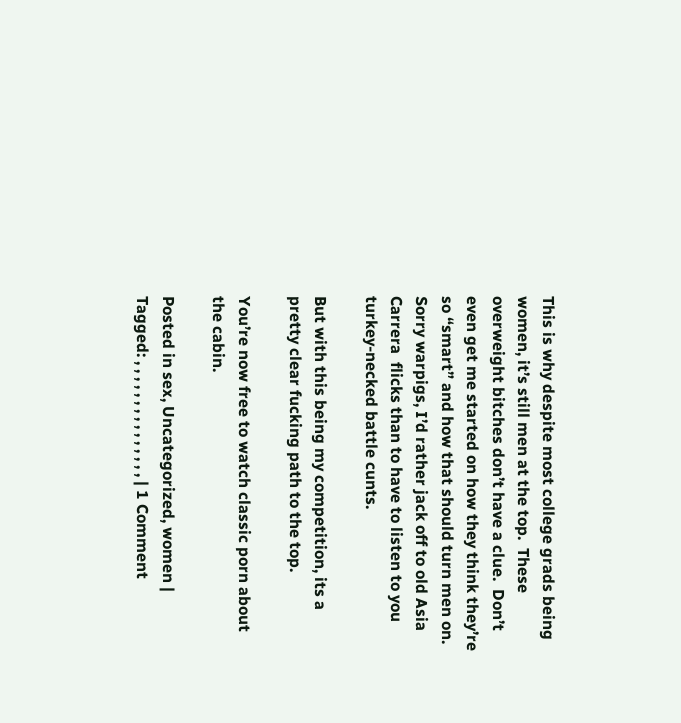This is why despite most college grads being women, it’s still men at the top.  These overweight bitches don’t have a clue.  Don’t even get me started on how they think they’re so “smart” and how that should turn men on.  Sorry warpigs, I’d rather jack off to old Asia Carrera  flicks than to have to listen to you turkey-necked battle cunts.

But with this being my competition, its a pretty clear fucking path to the top.

You’re now free to watch classic porn about the cabin.

Posted in sex, Uncategorized, women | Tagged: , , , , , , , , , , , , , , , | 1 Comment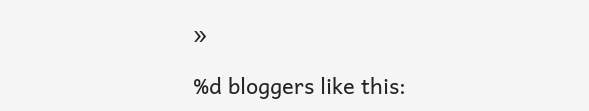»

%d bloggers like this: